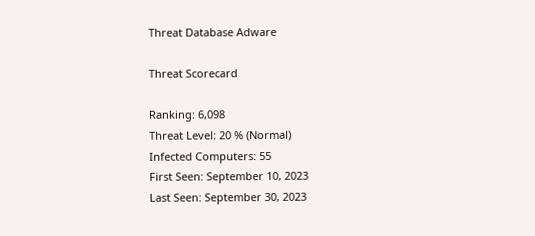Threat Database Adware

Threat Scorecard

Ranking: 6,098
Threat Level: 20 % (Normal)
Infected Computers: 55
First Seen: September 10, 2023
Last Seen: September 30, 2023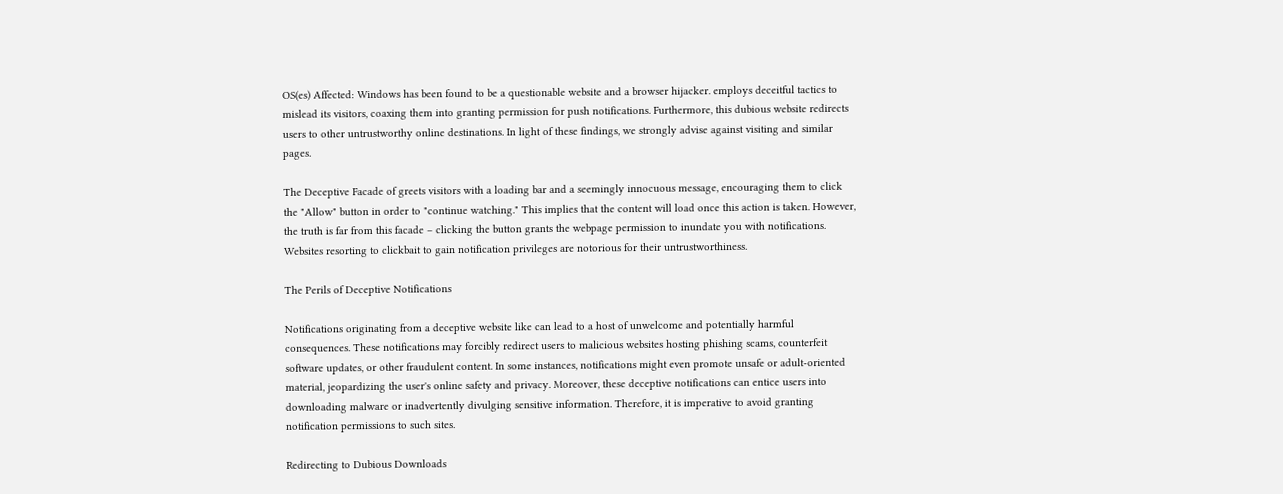OS(es) Affected: Windows has been found to be a questionable website and a browser hijacker. employs deceitful tactics to mislead its visitors, coaxing them into granting permission for push notifications. Furthermore, this dubious website redirects users to other untrustworthy online destinations. In light of these findings, we strongly advise against visiting and similar pages.

The Deceptive Facade of greets visitors with a loading bar and a seemingly innocuous message, encouraging them to click the "Allow" button in order to "continue watching." This implies that the content will load once this action is taken. However, the truth is far from this facade – clicking the button grants the webpage permission to inundate you with notifications. Websites resorting to clickbait to gain notification privileges are notorious for their untrustworthiness.

The Perils of Deceptive Notifications

Notifications originating from a deceptive website like can lead to a host of unwelcome and potentially harmful consequences. These notifications may forcibly redirect users to malicious websites hosting phishing scams, counterfeit software updates, or other fraudulent content. In some instances, notifications might even promote unsafe or adult-oriented material, jeopardizing the user's online safety and privacy. Moreover, these deceptive notifications can entice users into downloading malware or inadvertently divulging sensitive information. Therefore, it is imperative to avoid granting notification permissions to such sites.

Redirecting to Dubious Downloads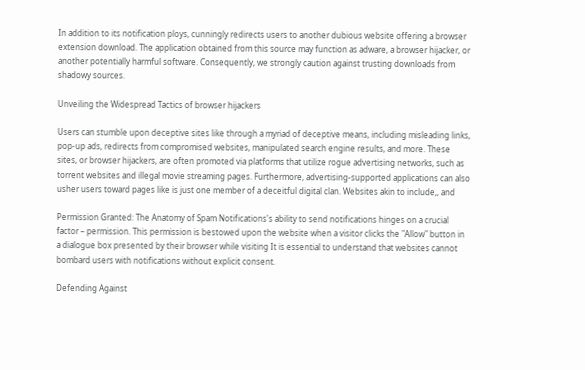In addition to its notification ploys, cunningly redirects users to another dubious website offering a browser extension download. The application obtained from this source may function as adware, a browser hijacker, or another potentially harmful software. Consequently, we strongly caution against trusting downloads from shadowy sources.

Unveiling the Widespread Tactics of browser hijackers

Users can stumble upon deceptive sites like through a myriad of deceptive means, including misleading links, pop-up ads, redirects from compromised websites, manipulated search engine results, and more. These sites, or browser hijackers, are often promoted via platforms that utilize rogue advertising networks, such as torrent websites and illegal movie streaming pages. Furthermore, advertising-supported applications can also usher users toward pages like is just one member of a deceitful digital clan. Websites akin to include,, and

Permission Granted: The Anatomy of Spam Notifications's ability to send notifications hinges on a crucial factor – permission. This permission is bestowed upon the website when a visitor clicks the "Allow" button in a dialogue box presented by their browser while visiting It is essential to understand that websites cannot bombard users with notifications without explicit consent.

Defending Against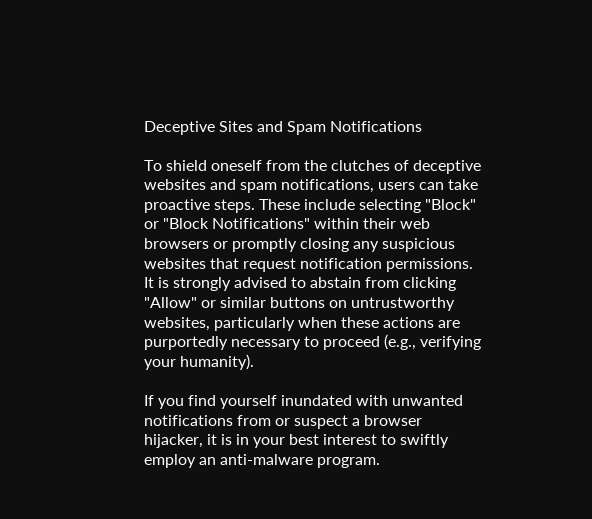Deceptive Sites and Spam Notifications

To shield oneself from the clutches of deceptive websites and spam notifications, users can take proactive steps. These include selecting "Block" or "Block Notifications" within their web browsers or promptly closing any suspicious websites that request notification permissions. It is strongly advised to abstain from clicking "Allow" or similar buttons on untrustworthy websites, particularly when these actions are purportedly necessary to proceed (e.g., verifying your humanity).

If you find yourself inundated with unwanted notifications from or suspect a browser hijacker, it is in your best interest to swiftly employ an anti-malware program.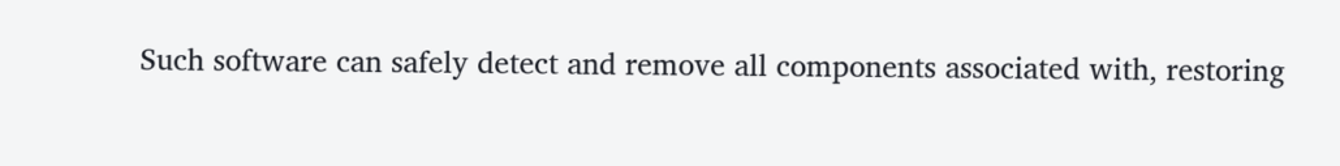Such software can safely detect and remove all components associated with, restoring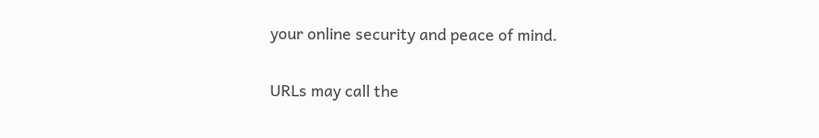your online security and peace of mind.

URLs may call the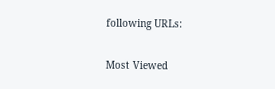following URLs:


Most Viewed